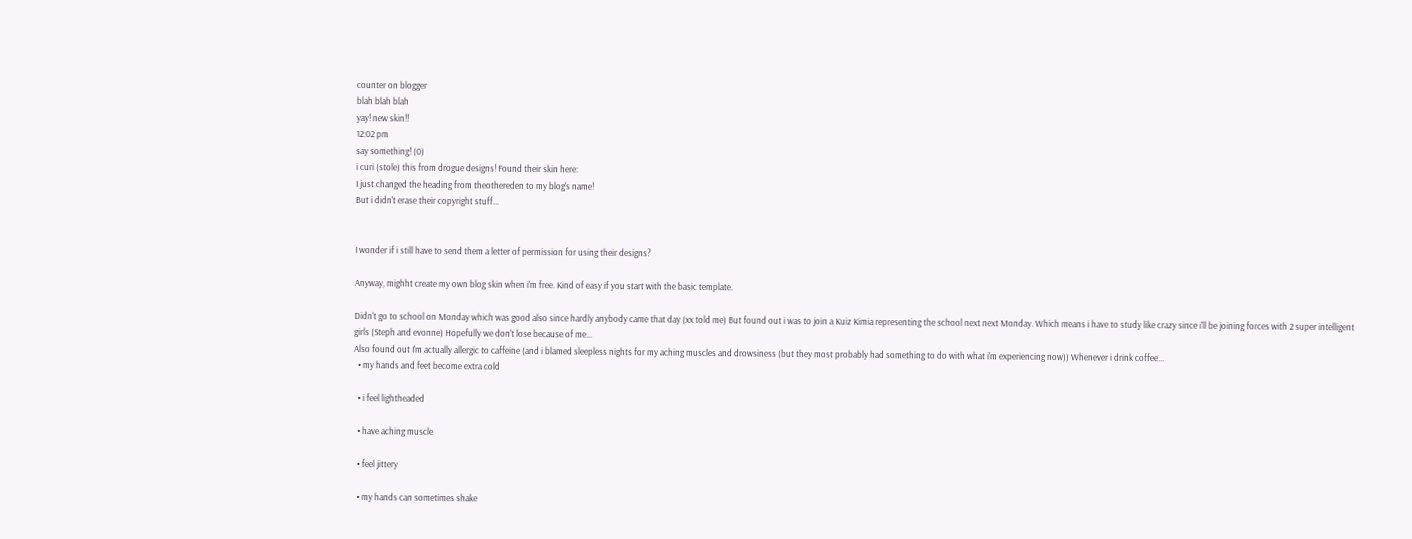counter on blogger
blah blah blah
yay! new skin!!
12:02 pm
say something! (0)
i curi (stole) this from drogue designs! Found their skin here:
I just changed the heading from theothereden to my blog's name!
But i didn't erase their copyright stuff...


I wonder if i still have to send them a letter of permission for using their designs?

Anyway, mighht create my own blog skin when i'm free. Kind of easy if you start with the basic template.

Didn't go to school on Monday which was good also since hardly anybody came that day (xx told me) But found out i was to join a Kuiz Kimia representing the school next next Monday. Which means i have to study like crazy since i'll be joining forces with 2 super intelligent girls (Steph and evonne) Hopefully we don't lose because of me...
Also found out I'm actually allergic to caffeine (and i blamed sleepless nights for my aching muscles and drowsiness (but they most probably had something to do with what i'm experiencing now)) Whenever i drink coffee...
  • my hands and feet become extra cold

  • i feel lightheaded

  • have aching muscle

  • feel jittery

  • my hands can sometimes shake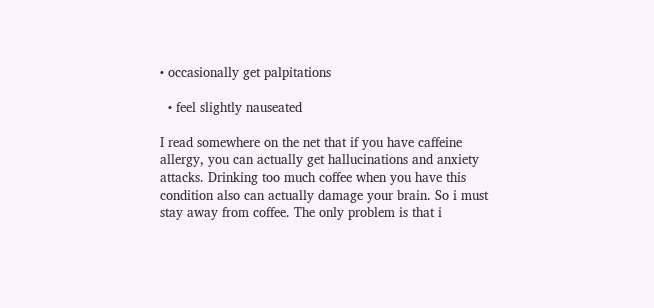• occasionally get palpitations

  • feel slightly nauseated

I read somewhere on the net that if you have caffeine allergy, you can actually get hallucinations and anxiety attacks. Drinking too much coffee when you have this condition also can actually damage your brain. So i must stay away from coffee. The only problem is that i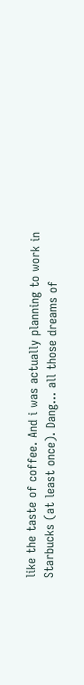like the taste of coffee. And i was actually planning to work in Starbucks (at least once). Dang... all those dreams of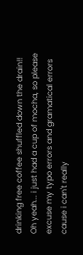drinking free coffee shuffled down the drain!!
Oh yeah... i just had a cup of mocha, so please excuse my typo errors and gramatical errors cause i can't really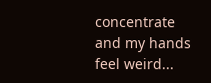concentrate and my hands feel weird...